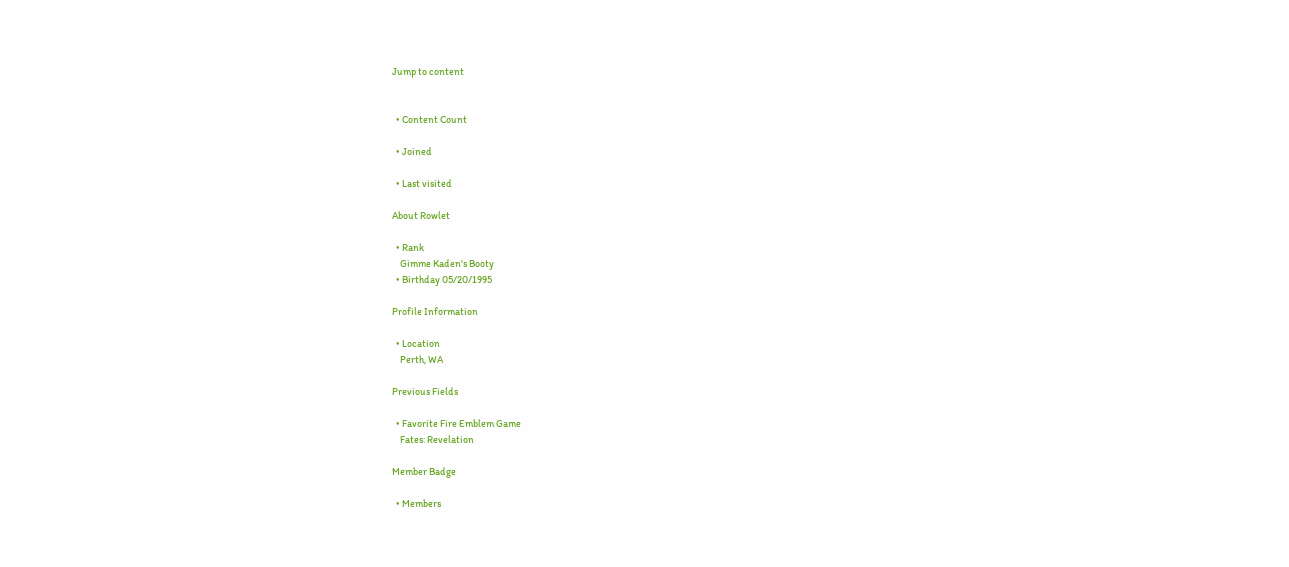Jump to content


  • Content Count

  • Joined

  • Last visited

About Rowlet

  • Rank
    Gimme Kaden's Booty
  • Birthday 05/20/1995

Profile Information

  • Location
    Perth, WA

Previous Fields

  • Favorite Fire Emblem Game
    Fates: Revelation

Member Badge

  • Members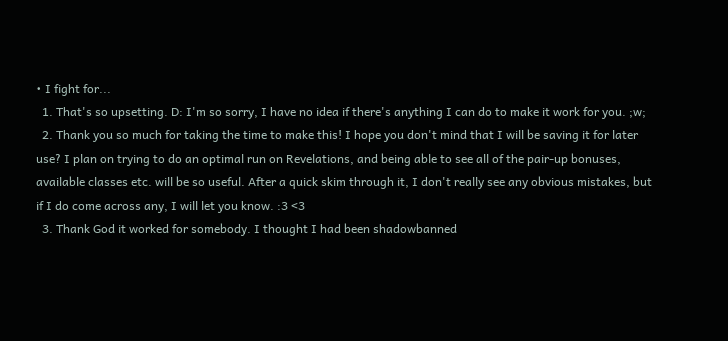• I fight for...
  1. That's so upsetting. D: I'm so sorry, I have no idea if there's anything I can do to make it work for you. ;w;
  2. Thank you so much for taking the time to make this! I hope you don't mind that I will be saving it for later use? I plan on trying to do an optimal run on Revelations, and being able to see all of the pair-up bonuses, available classes etc. will be so useful. After a quick skim through it, I don't really see any obvious mistakes, but if I do come across any, I will let you know. :3 <3
  3. Thank God it worked for somebody. I thought I had been shadowbanned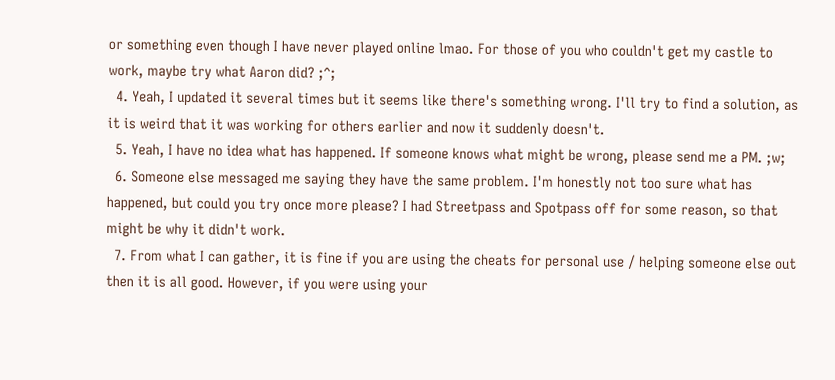or something even though I have never played online lmao. For those of you who couldn't get my castle to work, maybe try what Aaron did? ;^;
  4. Yeah, I updated it several times but it seems like there's something wrong. I'll try to find a solution, as it is weird that it was working for others earlier and now it suddenly doesn't.
  5. Yeah, I have no idea what has happened. If someone knows what might be wrong, please send me a PM. ;w;
  6. Someone else messaged me saying they have the same problem. I'm honestly not too sure what has happened, but could you try once more please? I had Streetpass and Spotpass off for some reason, so that might be why it didn't work.
  7. From what I can gather, it is fine if you are using the cheats for personal use / helping someone else out then it is all good. However, if you were using your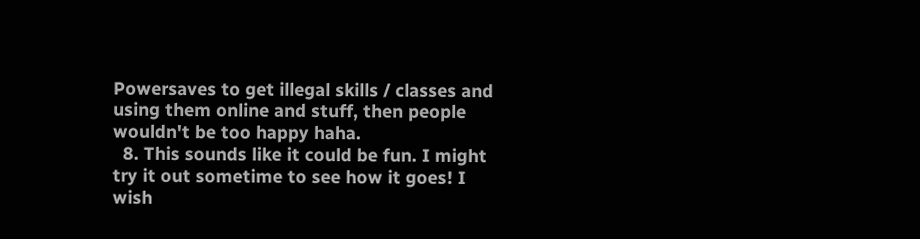Powersaves to get illegal skills / classes and using them online and stuff, then people wouldn't be too happy haha.
  8. This sounds like it could be fun. I might try it out sometime to see how it goes! I wish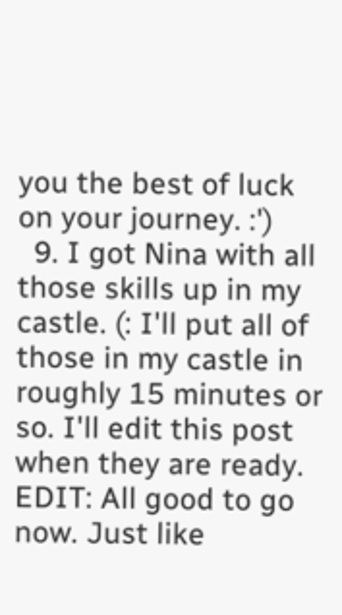you the best of luck on your journey. :')
  9. I got Nina with all those skills up in my castle. (: I'll put all of those in my castle in roughly 15 minutes or so. I'll edit this post when they are ready. EDIT: All good to go now. Just like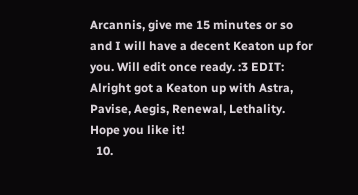Arcannis, give me 15 minutes or so and I will have a decent Keaton up for you. Will edit once ready. :3 EDIT: Alright got a Keaton up with Astra, Pavise, Aegis, Renewal, Lethality. Hope you like it!
  10.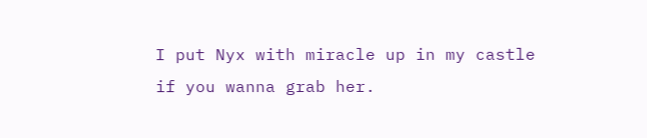I put Nyx with miracle up in my castle if you wanna grab her.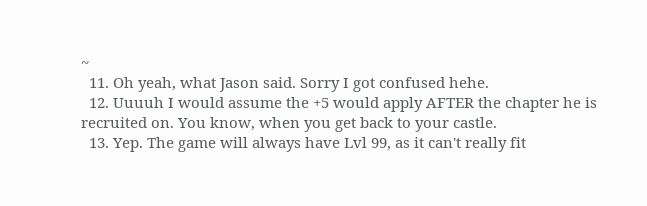~
  11. Oh yeah, what Jason said. Sorry I got confused hehe.
  12. Uuuuh I would assume the +5 would apply AFTER the chapter he is recruited on. You know, when you get back to your castle.
  13. Yep. The game will always have Lvl 99, as it can't really fit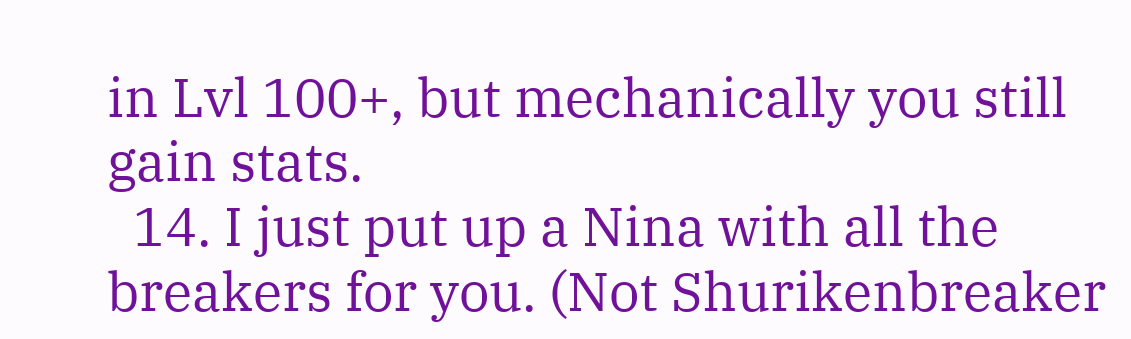in Lvl 100+, but mechanically you still gain stats.
  14. I just put up a Nina with all the breakers for you. (Not Shurikenbreaker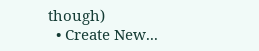though)
  • Create New...